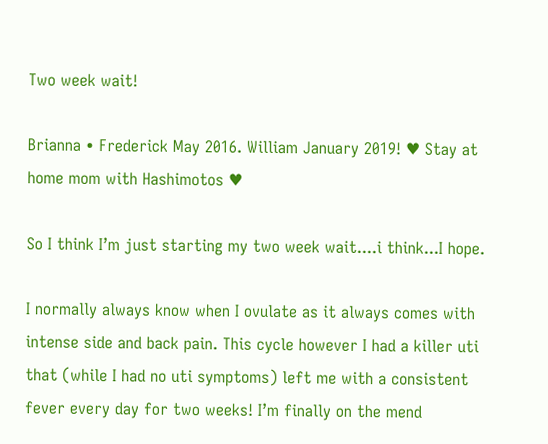Two week wait!

Brianna • Frederick May 2016. William January 2019! ♥ Stay at home mom with Hashimotos ♥

So I think I’m just starting my two week wait....i think...I hope.

I normally always know when I ovulate as it always comes with intense side and back pain. This cycle however I had a killer uti that (while I had no uti symptoms) left me with a consistent fever every day for two weeks! I’m finally on the mend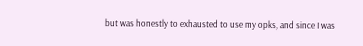but was honestly to exhausted to use my opks, and since I was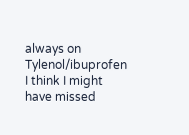always on Tylenol/ibuprofen I think I might have missed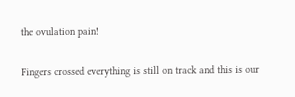the ovulation pain!

Fingers crossed everything is still on track and this is our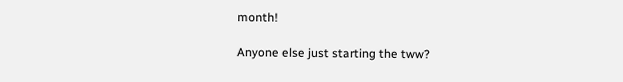month!

Anyone else just starting the tww?